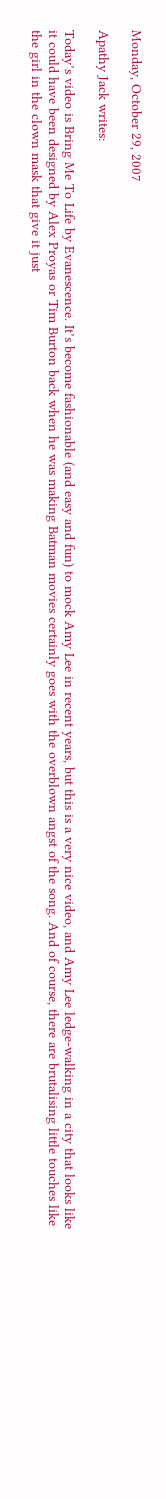Monday, October 29, 2007

Apathy Jack writes:

Today’s video is Bring Me To Life by Evanescence. It’s become fashionable (and easy and fun) to mock Amy Lee in recent years, but this is a very nice video, and Amy Lee ledge-walking in a city that looks like it could have been designed by Alex Proyas or Tim Burton back when he was making Batman movies certainly goes with the overblown angst of the song. And of course, there are brutalising little touches like the girl in the clown mask that give it just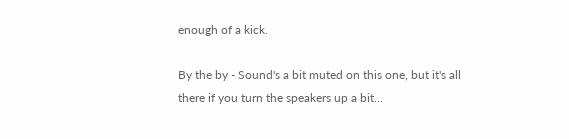enough of a kick.

By the by - Sound's a bit muted on this one, but it's all there if you turn the speakers up a bit...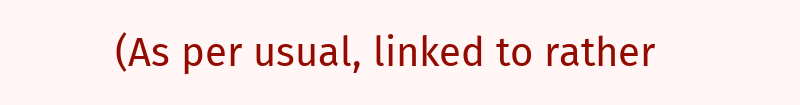(As per usual, linked to rather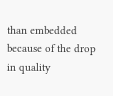than embedded because of the drop in quality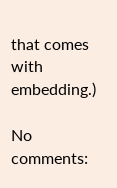that comes with embedding.)

No comments: